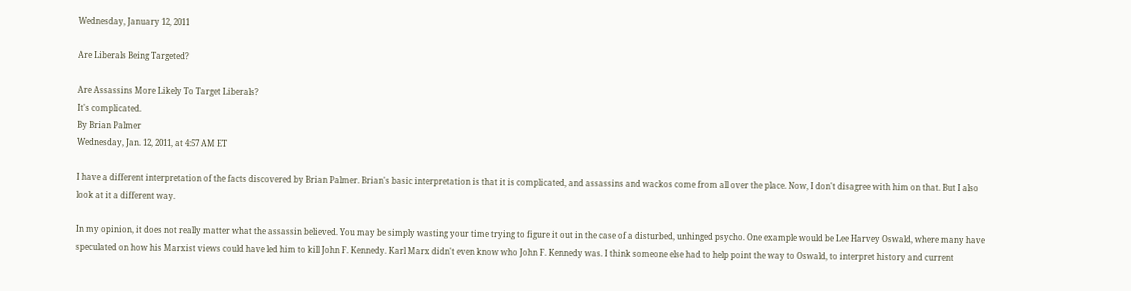Wednesday, January 12, 2011

Are Liberals Being Targeted?

Are Assassins More Likely To Target Liberals?
It's complicated.
By Brian Palmer
Wednesday, Jan. 12, 2011, at 4:57 AM ET

I have a different interpretation of the facts discovered by Brian Palmer. Brian's basic interpretation is that it is complicated, and assassins and wackos come from all over the place. Now, I don't disagree with him on that. But I also look at it a different way.

In my opinion, it does not really matter what the assassin believed. You may be simply wasting your time trying to figure it out in the case of a disturbed, unhinged psycho. One example would be Lee Harvey Oswald, where many have speculated on how his Marxist views could have led him to kill John F. Kennedy. Karl Marx didn't even know who John F. Kennedy was. I think someone else had to help point the way to Oswald, to interpret history and current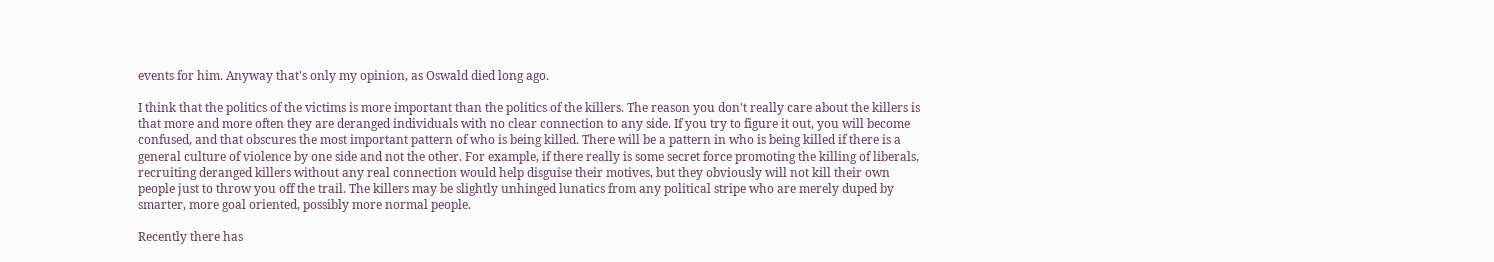events for him. Anyway that's only my opinion, as Oswald died long ago.

I think that the politics of the victims is more important than the politics of the killers. The reason you don't really care about the killers is that more and more often they are deranged individuals with no clear connection to any side. If you try to figure it out, you will become confused, and that obscures the most important pattern of who is being killed. There will be a pattern in who is being killed if there is a general culture of violence by one side and not the other. For example, if there really is some secret force promoting the killing of liberals, recruiting deranged killers without any real connection would help disguise their motives, but they obviously will not kill their own people just to throw you off the trail. The killers may be slightly unhinged lunatics from any political stripe who are merely duped by smarter, more goal oriented, possibly more normal people.

Recently there has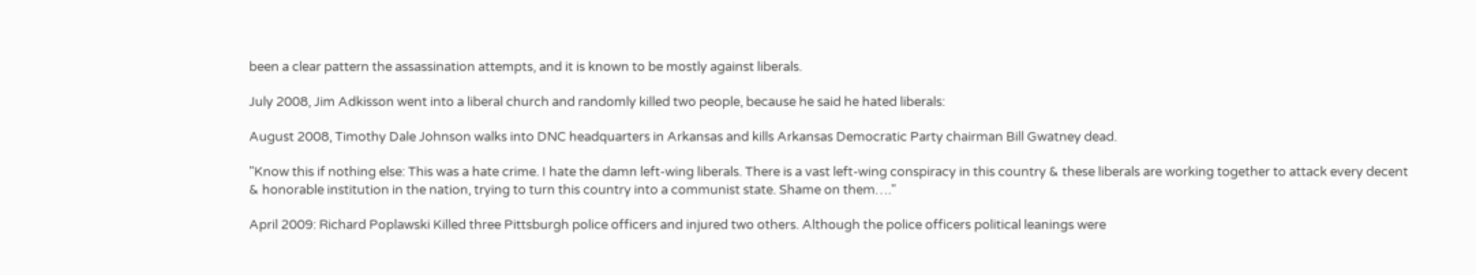been a clear pattern the assassination attempts, and it is known to be mostly against liberals.

July 2008, Jim Adkisson went into a liberal church and randomly killed two people, because he said he hated liberals:

August 2008, Timothy Dale Johnson walks into DNC headquarters in Arkansas and kills Arkansas Democratic Party chairman Bill Gwatney dead.

"Know this if nothing else: This was a hate crime. I hate the damn left-wing liberals. There is a vast left-wing conspiracy in this country & these liberals are working together to attack every decent & honorable institution in the nation, trying to turn this country into a communist state. Shame on them…."

April 2009: Richard Poplawski Killed three Pittsburgh police officers and injured two others. Although the police officers political leanings were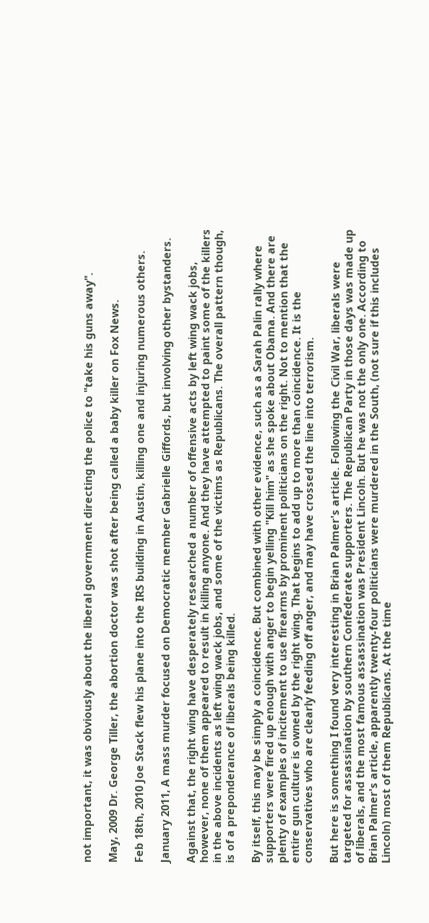not important, it was obviously about the liberal government directing the police to "take his guns away".

May, 2009 Dr. George Tiller, the abortion doctor was shot after being called a baby killer on Fox News.

Feb 18th, 2010 Joe Stack flew his plane into the IRS building in Austin, killing one and injuring numerous others.

January 2011, A mass murder focused on Democratic member Gabrielle Giffords, but involving other bystanders.

Against that, the right wing have desperately researched a number of offensive acts by left wing wack jobs, however, none of them appeared to result in killing anyone. And they have attempted to paint some of the killers in the above incidents as left wing wack jobs, and some of the victims as Republicans. The overall pattern though, is of a preponderance of liberals being killed.

By itself, this may be simply a coincidence. But combined with other evidence, such as a Sarah Palin rally where supporters were fired up enough with anger to begin yelling "Kill him" as she spoke about Obama. And there are plenty of examples of incitement to use firearms by prominent politicians on the right. Not to mention that the entire gun culture is owned by the right wing. That begins to add up to more than coincidence. It is the conservatives who are clearly feeding off anger, and may have crossed the line into terrorism.

But here is something I found very interesting in Brian Palmer's article. Following the Civil War, liberals were targeted for assassination by southern Confederate supporters. The Republican Party in those days was made up of liberals, and the most famous assassination was President Lincoln. But he was not the only one. According to Brian Palmer's article, apparently twenty-four politicians were murdered in the South, (not sure if this includes Lincoln) most of them Republicans. At the time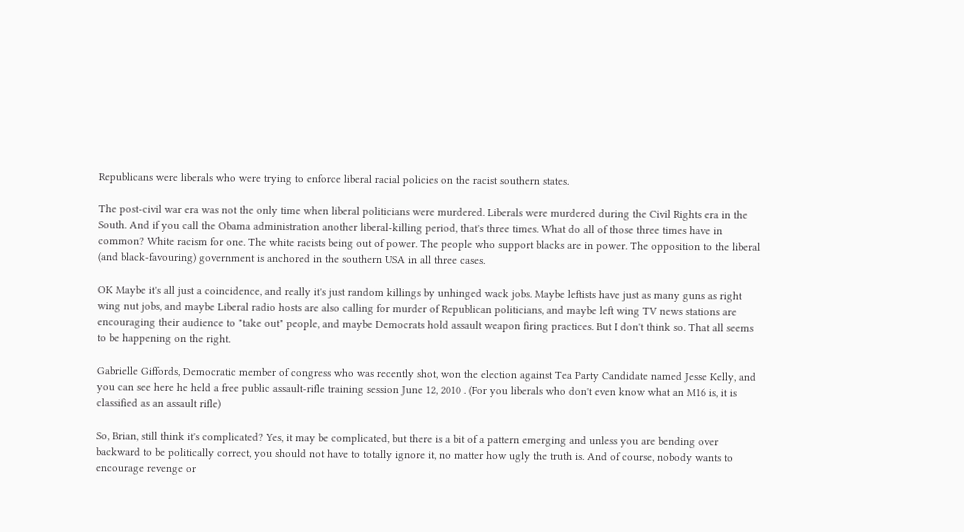Republicans were liberals who were trying to enforce liberal racial policies on the racist southern states.

The post-civil war era was not the only time when liberal politicians were murdered. Liberals were murdered during the Civil Rights era in the South. And if you call the Obama administration another liberal-killing period, that's three times. What do all of those three times have in common? White racism for one. The white racists being out of power. The people who support blacks are in power. The opposition to the liberal (and black-favouring) government is anchored in the southern USA in all three cases.

OK Maybe it's all just a coincidence, and really it's just random killings by unhinged wack jobs. Maybe leftists have just as many guns as right wing nut jobs, and maybe Liberal radio hosts are also calling for murder of Republican politicians, and maybe left wing TV news stations are encouraging their audience to "take out" people, and maybe Democrats hold assault weapon firing practices. But I don't think so. That all seems to be happening on the right.

Gabrielle Giffords, Democratic member of congress who was recently shot, won the election against Tea Party Candidate named Jesse Kelly, and you can see here he held a free public assault-rifle training session June 12, 2010 . (For you liberals who don't even know what an M16 is, it is classified as an assault rifle)

So, Brian, still think it's complicated? Yes, it may be complicated, but there is a bit of a pattern emerging and unless you are bending over backward to be politically correct, you should not have to totally ignore it, no matter how ugly the truth is. And of course, nobody wants to encourage revenge or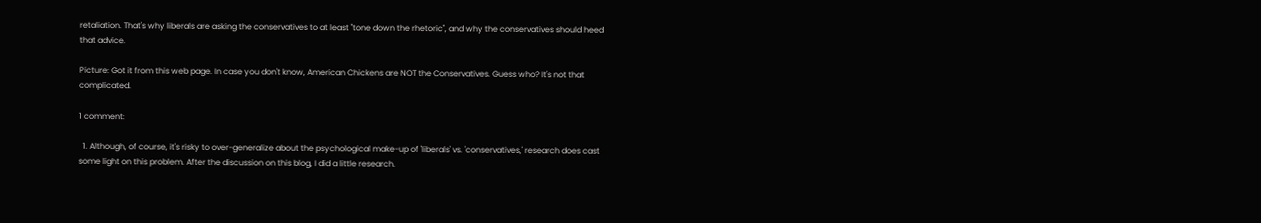retaliation. That's why liberals are asking the conservatives to at least "tone down the rhetoric", and why the conservatives should heed that advice.

Picture: Got it from this web page. In case you don't know, American Chickens are NOT the Conservatives. Guess who? It's not that complicated.

1 comment:

  1. Although, of course, it's risky to over-generalize about the psychological make-up of 'liberals' vs. 'conservatives,' research does cast some light on this problem. After the discussion on this blog, I did a little research.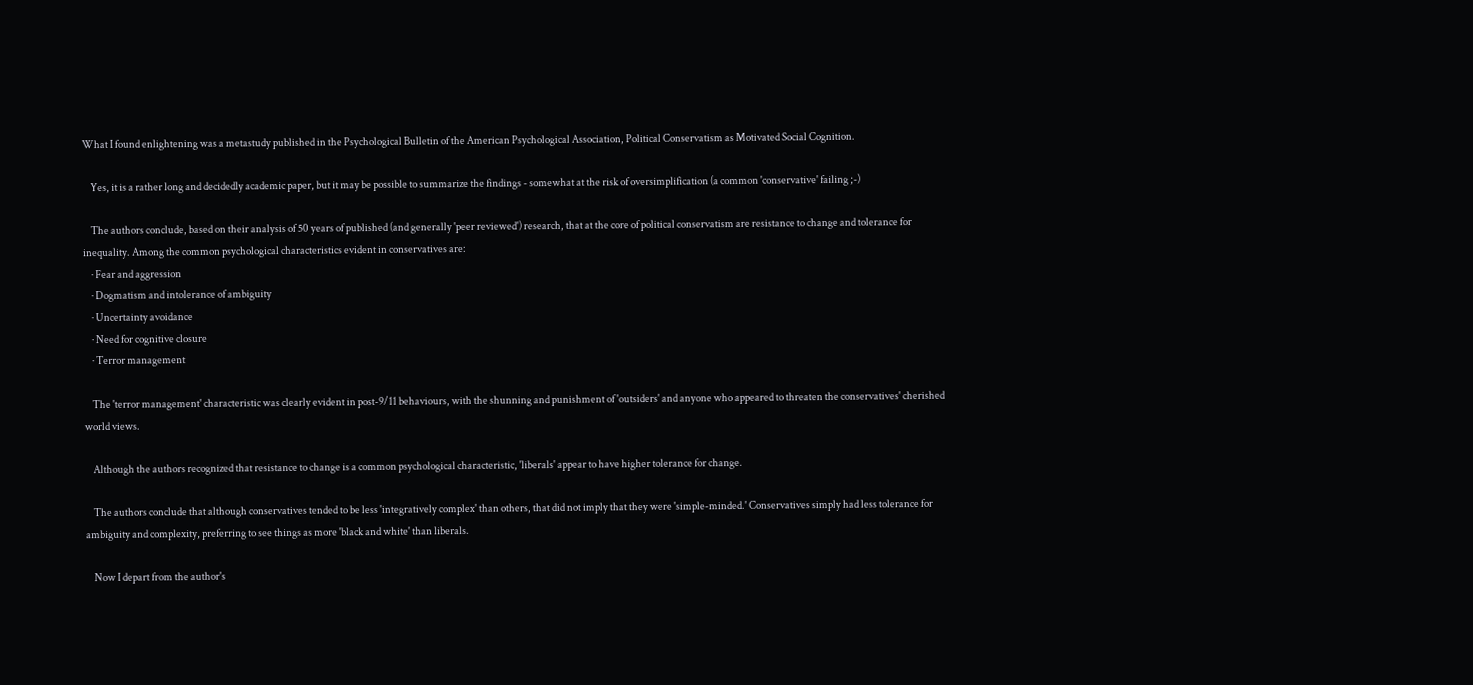What I found enlightening was a metastudy published in the Psychological Bulletin of the American Psychological Association, Political Conservatism as Motivated Social Cognition.

    Yes, it is a rather long and decidedly academic paper, but it may be possible to summarize the findings - somewhat at the risk of oversimplification (a common 'conservative' failing ;-)

    The authors conclude, based on their analysis of 50 years of published (and generally 'peer reviewed') research, that at the core of political conservatism are resistance to change and tolerance for inequality. Among the common psychological characteristics evident in conservatives are:
    · Fear and aggression
    · Dogmatism and intolerance of ambiguity
    · Uncertainty avoidance
    · Need for cognitive closure
    · Terror management

    The 'terror management' characteristic was clearly evident in post-9/11 behaviours, with the shunning and punishment of 'outsiders' and anyone who appeared to threaten the conservatives' cherished world views.

    Although the authors recognized that resistance to change is a common psychological characteristic, 'liberals' appear to have higher tolerance for change.

    The authors conclude that although conservatives tended to be less 'integratively complex' than others, that did not imply that they were 'simple-minded.' Conservatives simply had less tolerance for ambiguity and complexity, preferring to see things as more 'black and white' than liberals.

    Now I depart from the author's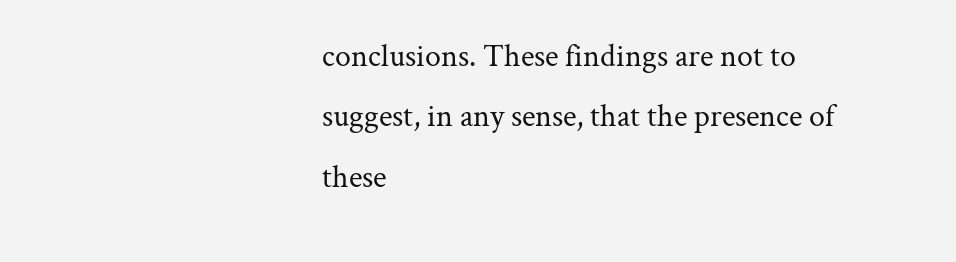conclusions. These findings are not to suggest, in any sense, that the presence of these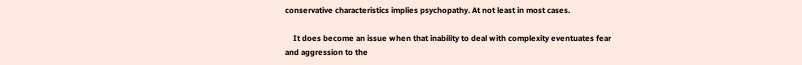conservative characteristics implies psychopathy. At not least in most cases.

    It does become an issue when that inability to deal with complexity eventuates fear and aggression to the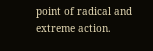point of radical and extreme action.